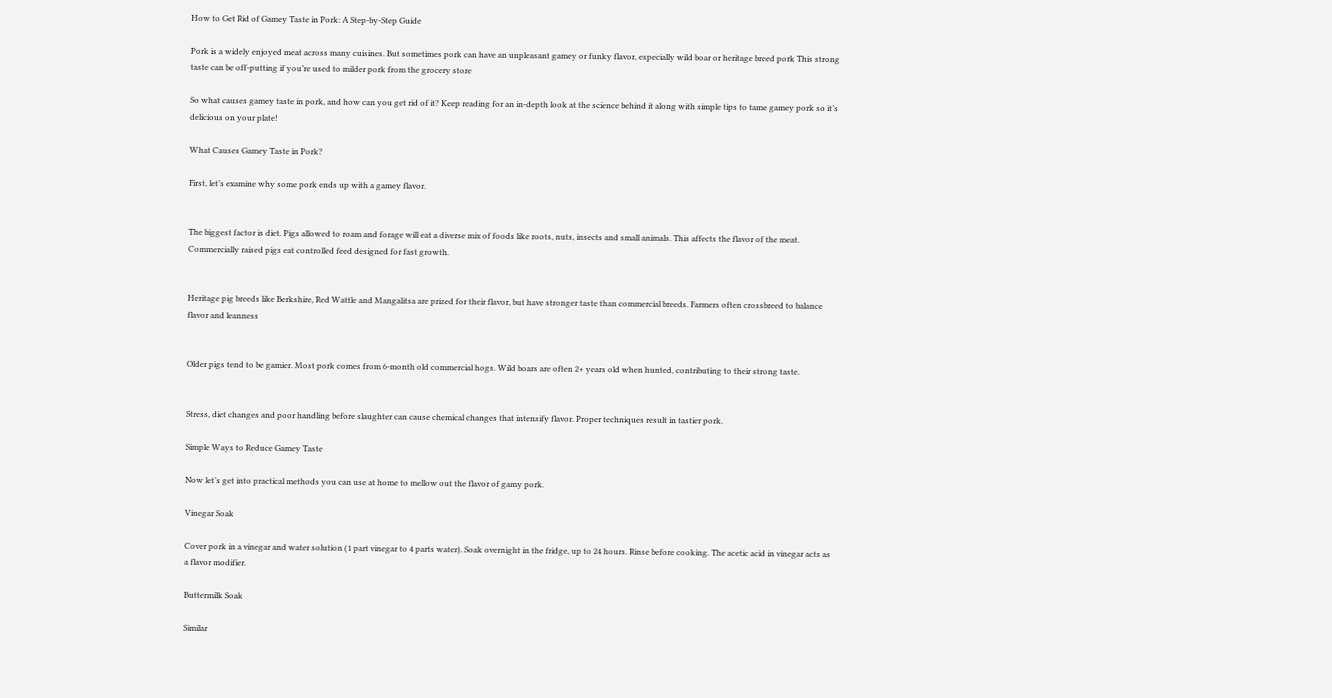How to Get Rid of Gamey Taste in Pork: A Step-by-Step Guide

Pork is a widely enjoyed meat across many cuisines. But sometimes pork can have an unpleasant gamey or funky flavor, especially wild boar or heritage breed pork This strong taste can be off-putting if you’re used to milder pork from the grocery store

So what causes gamey taste in pork, and how can you get rid of it? Keep reading for an in-depth look at the science behind it along with simple tips to tame gamey pork so it’s delicious on your plate!

What Causes Gamey Taste in Pork?

First, let’s examine why some pork ends up with a gamey flavor.


The biggest factor is diet. Pigs allowed to roam and forage will eat a diverse mix of foods like roots, nuts, insects and small animals. This affects the flavor of the meat. Commercially raised pigs eat controlled feed designed for fast growth.


Heritage pig breeds like Berkshire, Red Wattle and Mangalitsa are prized for their flavor, but have stronger taste than commercial breeds. Farmers often crossbreed to balance flavor and leanness


Older pigs tend to be gamier. Most pork comes from 6-month old commercial hogs. Wild boars are often 2+ years old when hunted, contributing to their strong taste.


Stress, diet changes and poor handling before slaughter can cause chemical changes that intensify flavor. Proper techniques result in tastier pork.

Simple Ways to Reduce Gamey Taste

Now let’s get into practical methods you can use at home to mellow out the flavor of gamy pork.

Vinegar Soak

Cover pork in a vinegar and water solution (1 part vinegar to 4 parts water). Soak overnight in the fridge, up to 24 hours. Rinse before cooking. The acetic acid in vinegar acts as a flavor modifier.

Buttermilk Soak

Similar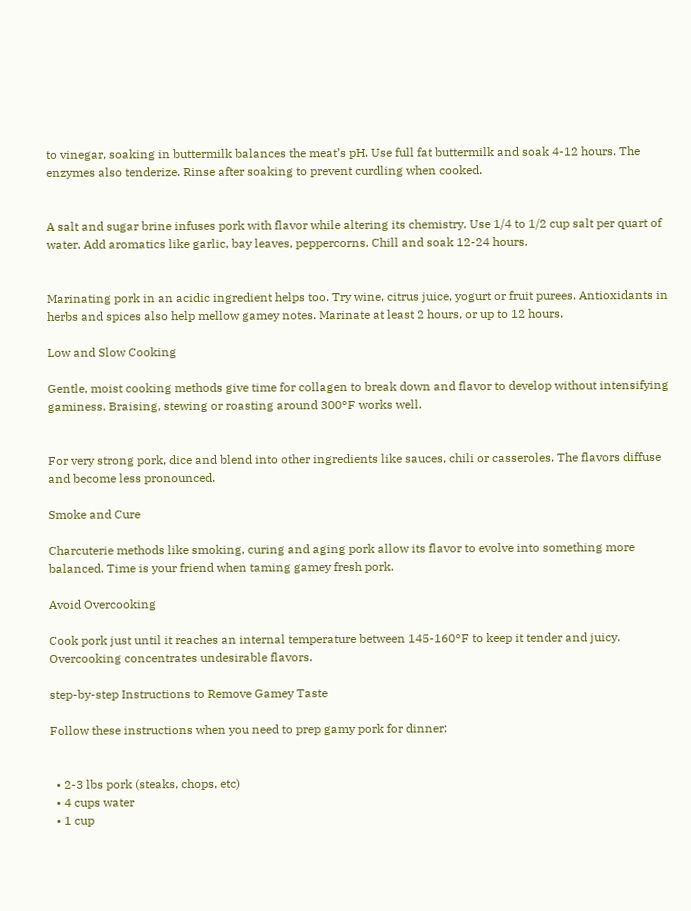to vinegar, soaking in buttermilk balances the meat’s pH. Use full fat buttermilk and soak 4-12 hours. The enzymes also tenderize. Rinse after soaking to prevent curdling when cooked.


A salt and sugar brine infuses pork with flavor while altering its chemistry. Use 1/4 to 1/2 cup salt per quart of water. Add aromatics like garlic, bay leaves, peppercorns. Chill and soak 12-24 hours.


Marinating pork in an acidic ingredient helps too. Try wine, citrus juice, yogurt or fruit purees. Antioxidants in herbs and spices also help mellow gamey notes. Marinate at least 2 hours, or up to 12 hours.

Low and Slow Cooking

Gentle, moist cooking methods give time for collagen to break down and flavor to develop without intensifying gaminess. Braising, stewing or roasting around 300°F works well.


For very strong pork, dice and blend into other ingredients like sauces, chili or casseroles. The flavors diffuse and become less pronounced.

Smoke and Cure

Charcuterie methods like smoking, curing and aging pork allow its flavor to evolve into something more balanced. Time is your friend when taming gamey fresh pork.

Avoid Overcooking

Cook pork just until it reaches an internal temperature between 145-160°F to keep it tender and juicy. Overcooking concentrates undesirable flavors.

step-by-step Instructions to Remove Gamey Taste

Follow these instructions when you need to prep gamy pork for dinner:


  • 2-3 lbs pork (steaks, chops, etc)
  • 4 cups water
  • 1 cup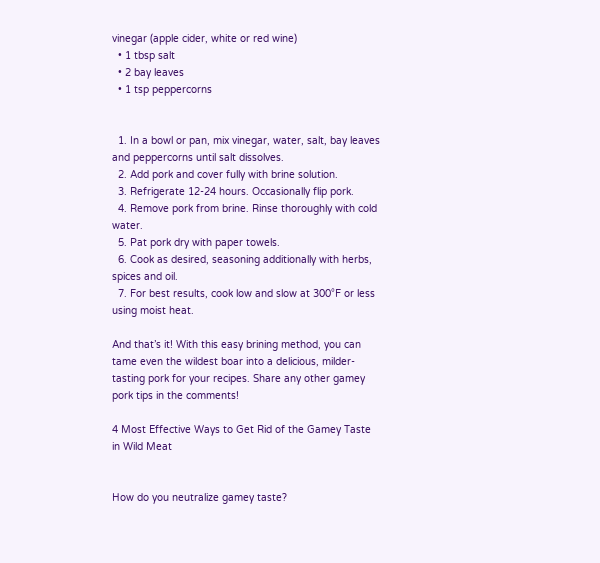vinegar (apple cider, white or red wine)
  • 1 tbsp salt
  • 2 bay leaves
  • 1 tsp peppercorns


  1. In a bowl or pan, mix vinegar, water, salt, bay leaves and peppercorns until salt dissolves.
  2. Add pork and cover fully with brine solution.
  3. Refrigerate 12-24 hours. Occasionally flip pork.
  4. Remove pork from brine. Rinse thoroughly with cold water.
  5. Pat pork dry with paper towels.
  6. Cook as desired, seasoning additionally with herbs, spices and oil.
  7. For best results, cook low and slow at 300°F or less using moist heat.

And that’s it! With this easy brining method, you can tame even the wildest boar into a delicious, milder-tasting pork for your recipes. Share any other gamey pork tips in the comments!

4 Most Effective Ways to Get Rid of the Gamey Taste in Wild Meat


How do you neutralize gamey taste?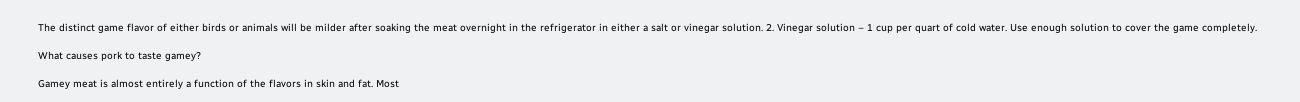The distinct game flavor of either birds or animals will be milder after soaking the meat overnight in the refrigerator in either a salt or vinegar solution. 2. Vinegar solution – 1 cup per quart of cold water. Use enough solution to cover the game completely.

What causes pork to taste gamey?

Gamey meat is almost entirely a function of the flavors in skin and fat. Most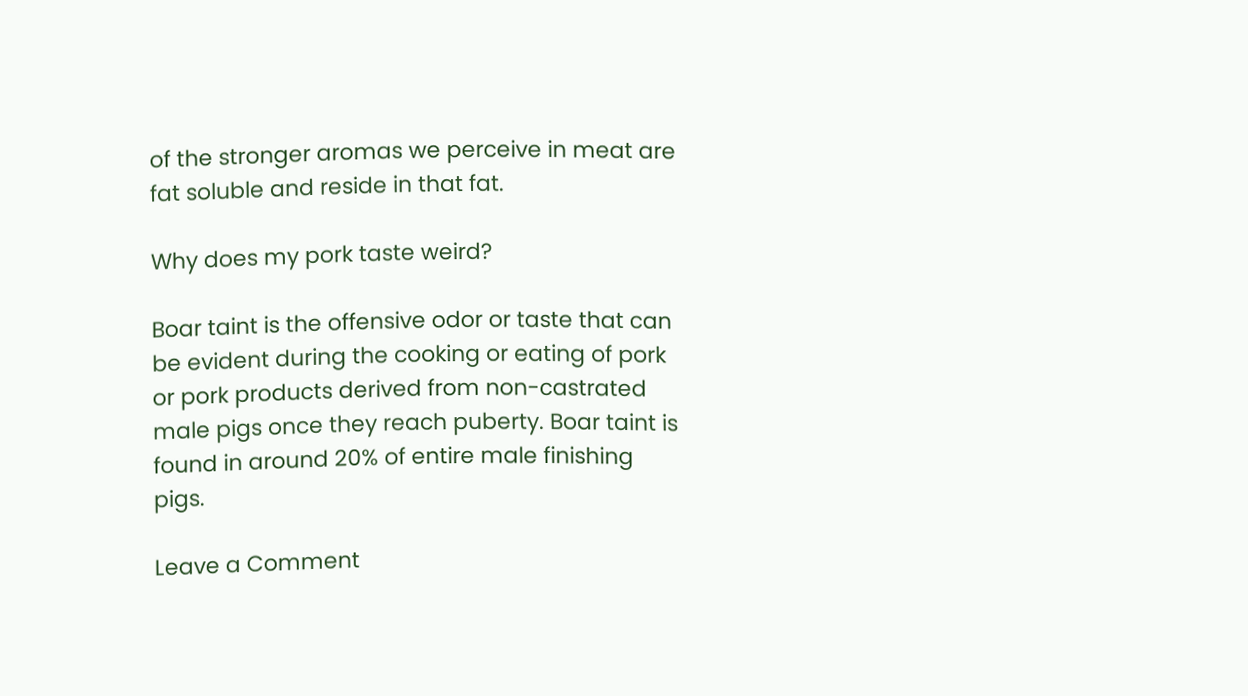of the stronger aromas we perceive in meat are fat soluble and reside in that fat.

Why does my pork taste weird?

Boar taint is the offensive odor or taste that can be evident during the cooking or eating of pork or pork products derived from non-castrated male pigs once they reach puberty. Boar taint is found in around 20% of entire male finishing pigs.

Leave a Comment